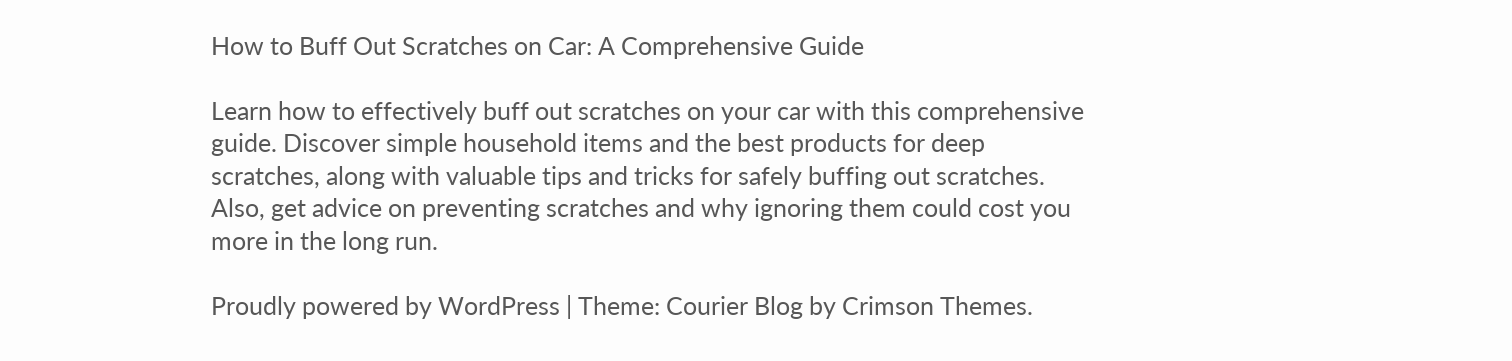How to Buff Out Scratches on Car: A Comprehensive Guide

Learn how to effectively buff out scratches on your car with this comprehensive guide. Discover simple household items and the best products for deep scratches, along with valuable tips and tricks for safely buffing out scratches. Also, get advice on preventing scratches and why ignoring them could cost you more in the long run.

Proudly powered by WordPress | Theme: Courier Blog by Crimson Themes.